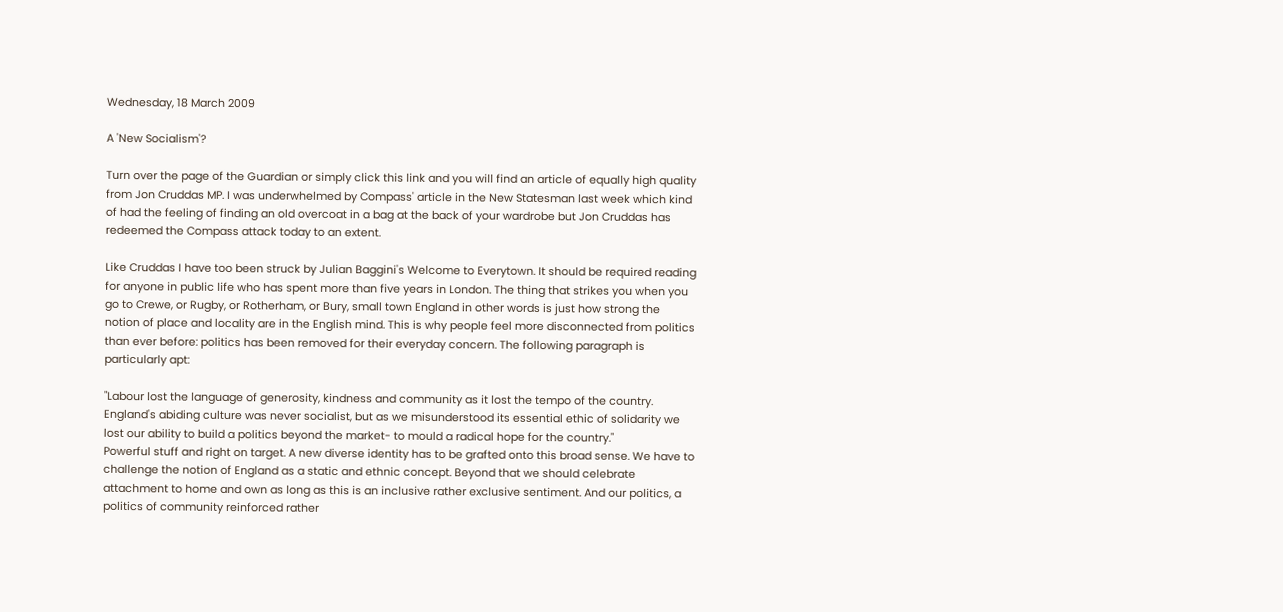Wednesday, 18 March 2009

A 'New Socialism'?

Turn over the page of the Guardian or simply click this link and you will find an article of equally high quality from Jon Cruddas MP. I was underwhelmed by Compass' article in the New Statesman last week which kind of had the feeling of finding an old overcoat in a bag at the back of your wardrobe but Jon Cruddas has redeemed the Compass attack today to an extent.

Like Cruddas I have too been struck by Julian Baggini's Welcome to Everytown. It should be required reading for anyone in public life who has spent more than five years in London. The thing that strikes you when you go to Crewe, or Rugby, or Rotherham, or Bury, small town England in other words is just how strong the notion of place and locality are in the English mind. This is why people feel more disconnected from politics than ever before: politics has been removed for their everyday concern. The following paragraph is particularly apt:

"Labour lost the language of generosity, kindness and community as it lost the tempo of the country. England's abiding culture was never socialist, but as we misunderstood its essential ethic of solidarity we lost our ability to build a politics beyond the market- to mould a radical hope for the country."
Powerful stuff and right on target. A new diverse identity has to be grafted onto this broad sense. We have to challenge the notion of England as a static and ethnic concept. Beyond that we should celebrate attachment to home and own as long as this is an inclusive rather exclusive sentiment. And our politics, a politics of community reinforced rather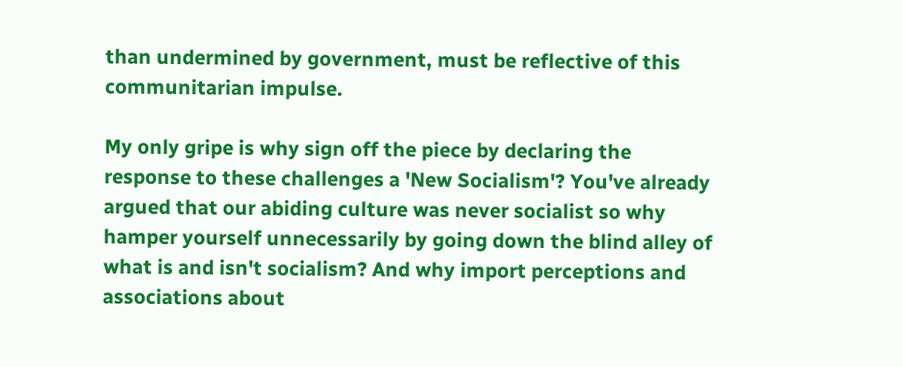than undermined by government, must be reflective of this communitarian impulse.

My only gripe is why sign off the piece by declaring the response to these challenges a 'New Socialism'? You've already argued that our abiding culture was never socialist so why hamper yourself unnecessarily by going down the blind alley of what is and isn't socialism? And why import perceptions and associations about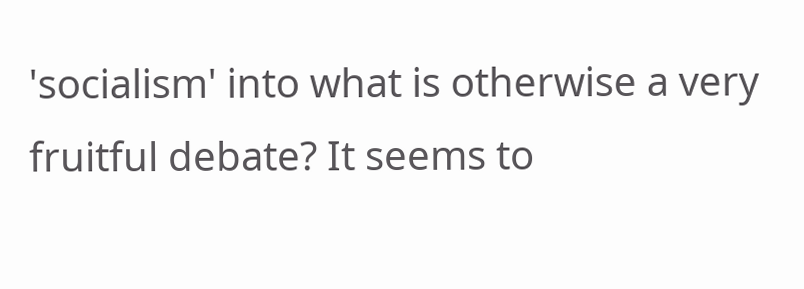'socialism' into what is otherwise a very fruitful debate? It seems to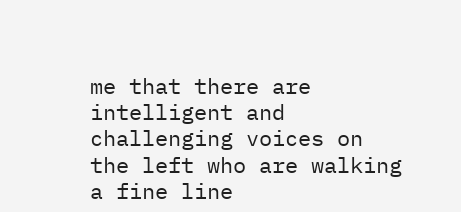me that there are intelligent and challenging voices on the left who are walking a fine line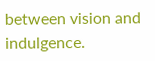between vision and indulgence.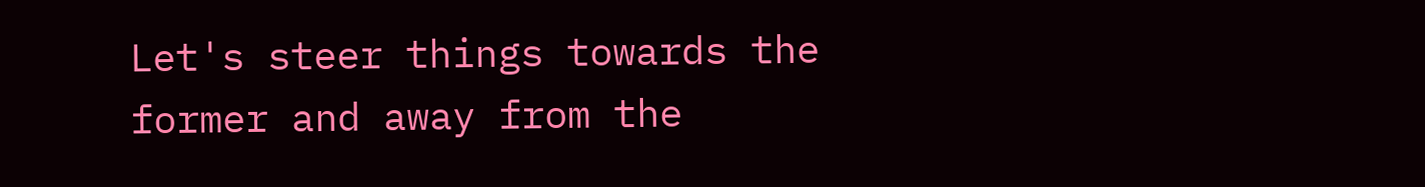Let's steer things towards the former and away from the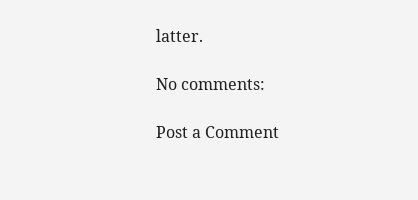latter.

No comments:

Post a Comment